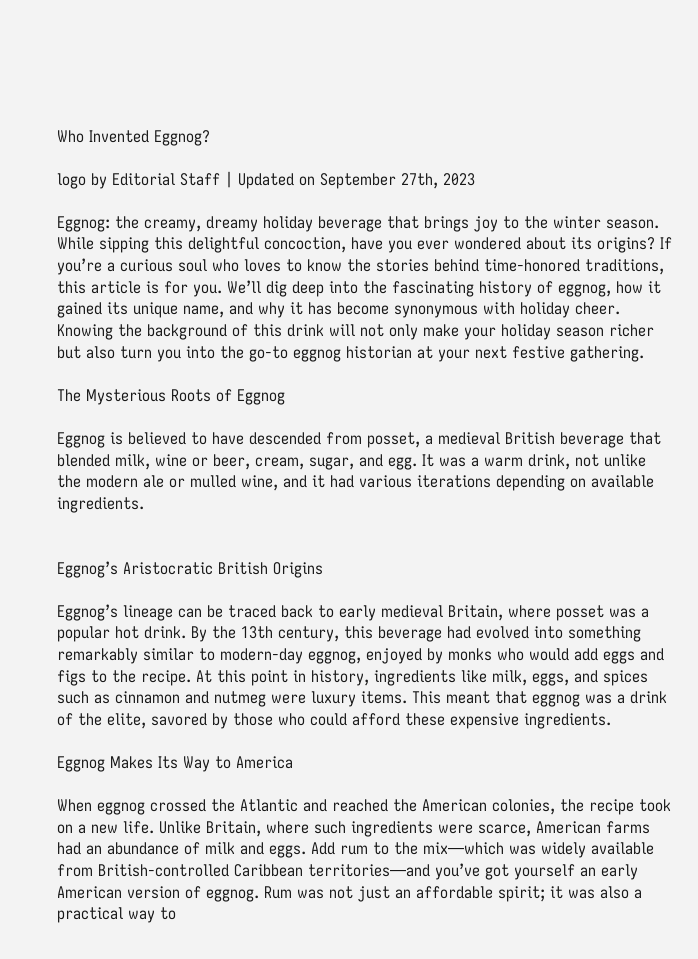Who Invented Eggnog?

logo by Editorial Staff | Updated on September 27th, 2023

Eggnog: the creamy, dreamy holiday beverage that brings joy to the winter season. While sipping this delightful concoction, have you ever wondered about its origins? If you’re a curious soul who loves to know the stories behind time-honored traditions, this article is for you. We’ll dig deep into the fascinating history of eggnog, how it gained its unique name, and why it has become synonymous with holiday cheer. Knowing the background of this drink will not only make your holiday season richer but also turn you into the go-to eggnog historian at your next festive gathering.

The Mysterious Roots of Eggnog

Eggnog is believed to have descended from posset, a medieval British beverage that blended milk, wine or beer, cream, sugar, and egg. It was a warm drink, not unlike the modern ale or mulled wine, and it had various iterations depending on available ingredients.


Eggnog’s Aristocratic British Origins

Eggnog’s lineage can be traced back to early medieval Britain, where posset was a popular hot drink. By the 13th century, this beverage had evolved into something remarkably similar to modern-day eggnog, enjoyed by monks who would add eggs and figs to the recipe. At this point in history, ingredients like milk, eggs, and spices such as cinnamon and nutmeg were luxury items. This meant that eggnog was a drink of the elite, savored by those who could afford these expensive ingredients.

Eggnog Makes Its Way to America

When eggnog crossed the Atlantic and reached the American colonies, the recipe took on a new life. Unlike Britain, where such ingredients were scarce, American farms had an abundance of milk and eggs. Add rum to the mix—which was widely available from British-controlled Caribbean territories—and you’ve got yourself an early American version of eggnog. Rum was not just an affordable spirit; it was also a practical way to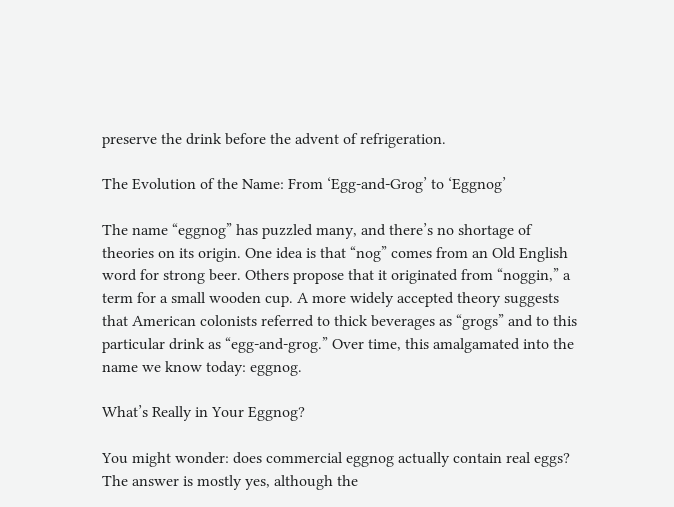preserve the drink before the advent of refrigeration.

The Evolution of the Name: From ‘Egg-and-Grog’ to ‘Eggnog’

The name “eggnog” has puzzled many, and there’s no shortage of theories on its origin. One idea is that “nog” comes from an Old English word for strong beer. Others propose that it originated from “noggin,” a term for a small wooden cup. A more widely accepted theory suggests that American colonists referred to thick beverages as “grogs” and to this particular drink as “egg-and-grog.” Over time, this amalgamated into the name we know today: eggnog.

What’s Really in Your Eggnog?

You might wonder: does commercial eggnog actually contain real eggs? The answer is mostly yes, although the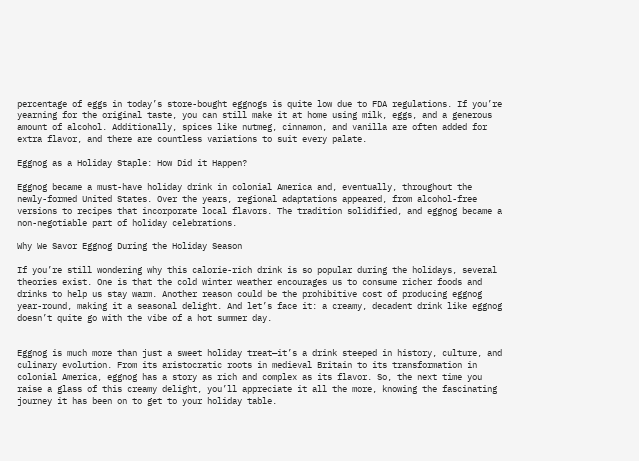percentage of eggs in today’s store-bought eggnogs is quite low due to FDA regulations. If you’re yearning for the original taste, you can still make it at home using milk, eggs, and a generous amount of alcohol. Additionally, spices like nutmeg, cinnamon, and vanilla are often added for extra flavor, and there are countless variations to suit every palate.

Eggnog as a Holiday Staple: How Did it Happen?

Eggnog became a must-have holiday drink in colonial America and, eventually, throughout the newly-formed United States. Over the years, regional adaptations appeared, from alcohol-free versions to recipes that incorporate local flavors. The tradition solidified, and eggnog became a non-negotiable part of holiday celebrations.

Why We Savor Eggnog During the Holiday Season

If you’re still wondering why this calorie-rich drink is so popular during the holidays, several theories exist. One is that the cold winter weather encourages us to consume richer foods and drinks to help us stay warm. Another reason could be the prohibitive cost of producing eggnog year-round, making it a seasonal delight. And let’s face it: a creamy, decadent drink like eggnog doesn’t quite go with the vibe of a hot summer day.


Eggnog is much more than just a sweet holiday treat—it’s a drink steeped in history, culture, and culinary evolution. From its aristocratic roots in medieval Britain to its transformation in colonial America, eggnog has a story as rich and complex as its flavor. So, the next time you raise a glass of this creamy delight, you’ll appreciate it all the more, knowing the fascinating journey it has been on to get to your holiday table.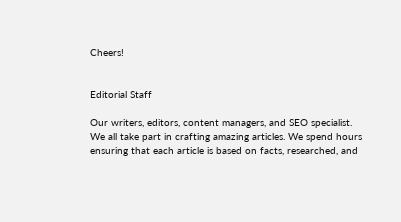Cheers!


Editorial Staff

Our writers, editors, content managers, and SEO specialist. We all take part in crafting amazing articles. We spend hours ensuring that each article is based on facts, researched, and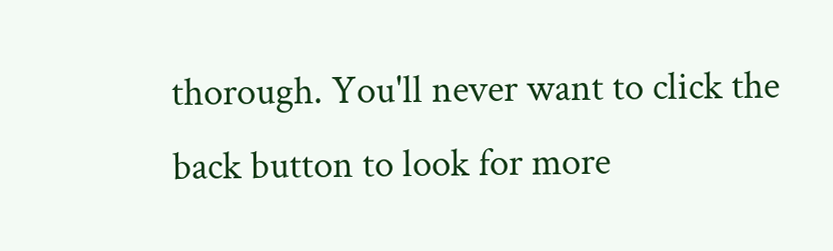thorough. You'll never want to click the back button to look for more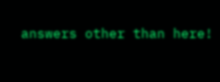answers other than here!